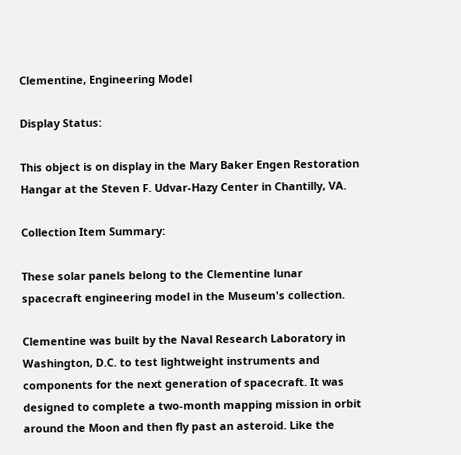Clementine, Engineering Model

Display Status:

This object is on display in the Mary Baker Engen Restoration Hangar at the Steven F. Udvar-Hazy Center in Chantilly, VA.

Collection Item Summary:

These solar panels belong to the Clementine lunar spacecraft engineering model in the Museum's collection.

Clementine was built by the Naval Research Laboratory in Washington, D.C. to test lightweight instruments and components for the next generation of spacecraft. It was designed to complete a two-month mapping mission in orbit around the Moon and then fly past an asteroid. Like the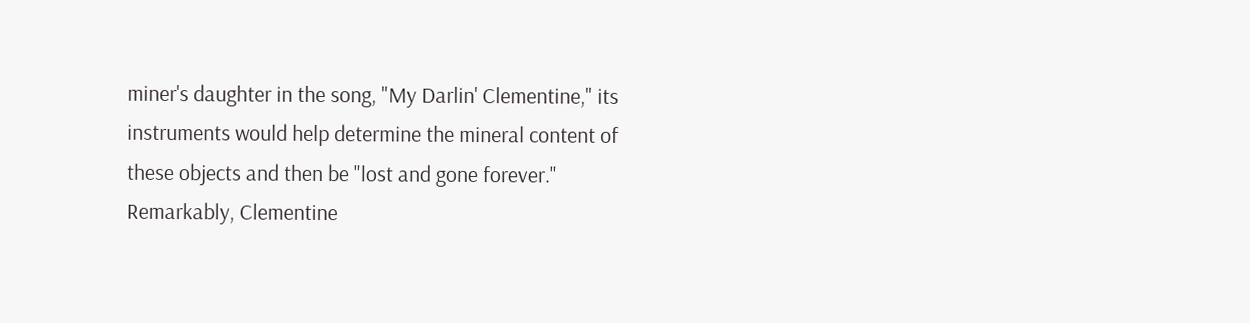miner's daughter in the song, "My Darlin' Clementine," its instruments would help determine the mineral content of these objects and then be "lost and gone forever." Remarkably, Clementine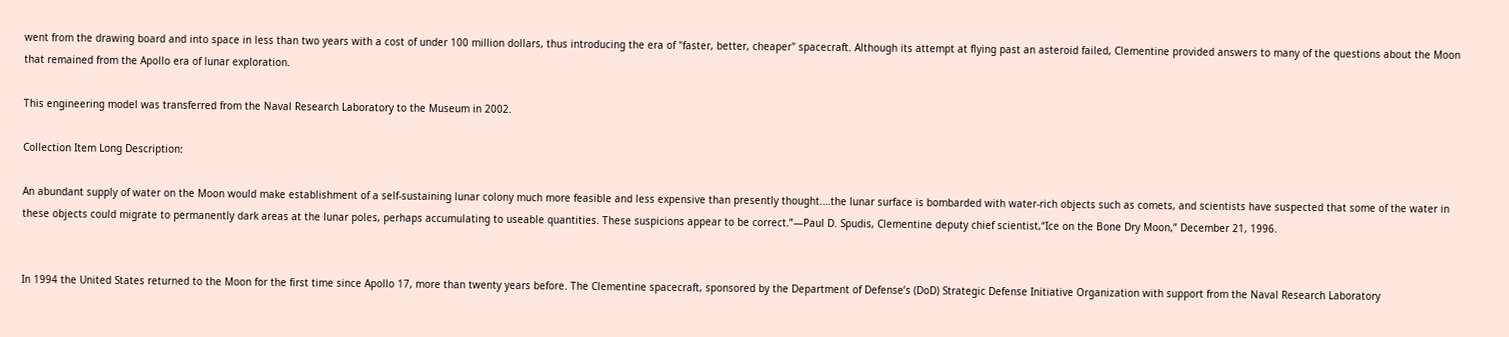went from the drawing board and into space in less than two years with a cost of under 100 million dollars, thus introducing the era of "faster, better, cheaper" spacecraft. Although its attempt at flying past an asteroid failed, Clementine provided answers to many of the questions about the Moon that remained from the Apollo era of lunar exploration.

This engineering model was transferred from the Naval Research Laboratory to the Museum in 2002.

Collection Item Long Description:

An abundant supply of water on the Moon would make establishment of a self-sustaining lunar colony much more feasible and less expensive than presently thought.…the lunar surface is bombarded with water-rich objects such as comets, and scientists have suspected that some of the water in these objects could migrate to permanently dark areas at the lunar poles, perhaps accumulating to useable quantities. These suspicions appear to be correct.”—Paul D. Spudis, Clementine deputy chief scientist,“Ice on the Bone Dry Moon,” December 21, 1996.


In 1994 the United States returned to the Moon for the first time since Apollo 17, more than twenty years before. The Clementine spacecraft, sponsored by the Department of Defense’s (DoD) Strategic Defense Initiative Organization with support from the Naval Research Laboratory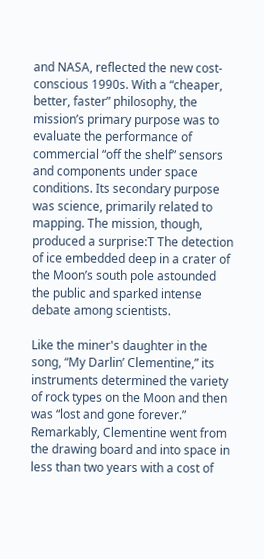and NASA, reflected the new cost-conscious 1990s. With a “cheaper, better, faster” philosophy, the mission’s primary purpose was to evaluate the performance of commercial “off the shelf” sensors and components under space conditions. Its secondary purpose was science, primarily related to mapping. The mission, though, produced a surprise:T The detection of ice embedded deep in a crater of the Moon’s south pole astounded the public and sparked intense debate among scientists.

Like the miner's daughter in the song, “My Darlin’ Clementine,” its instruments determined the variety of rock types on the Moon and then was “lost and gone forever.” Remarkably, Clementine went from the drawing board and into space in less than two years with a cost of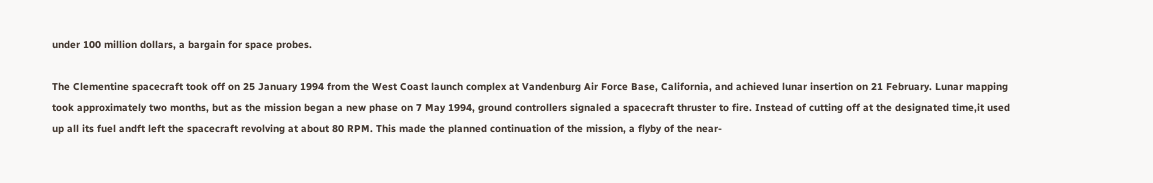under 100 million dollars, a bargain for space probes.

The Clementine spacecraft took off on 25 January 1994 from the West Coast launch complex at Vandenburg Air Force Base, California, and achieved lunar insertion on 21 February. Lunar mapping took approximately two months, but as the mission began a new phase on 7 May 1994, ground controllers signaled a spacecraft thruster to fire. Instead of cutting off at the designated time,it used up all its fuel andft left the spacecraft revolving at about 80 RPM. This made the planned continuation of the mission, a flyby of the near-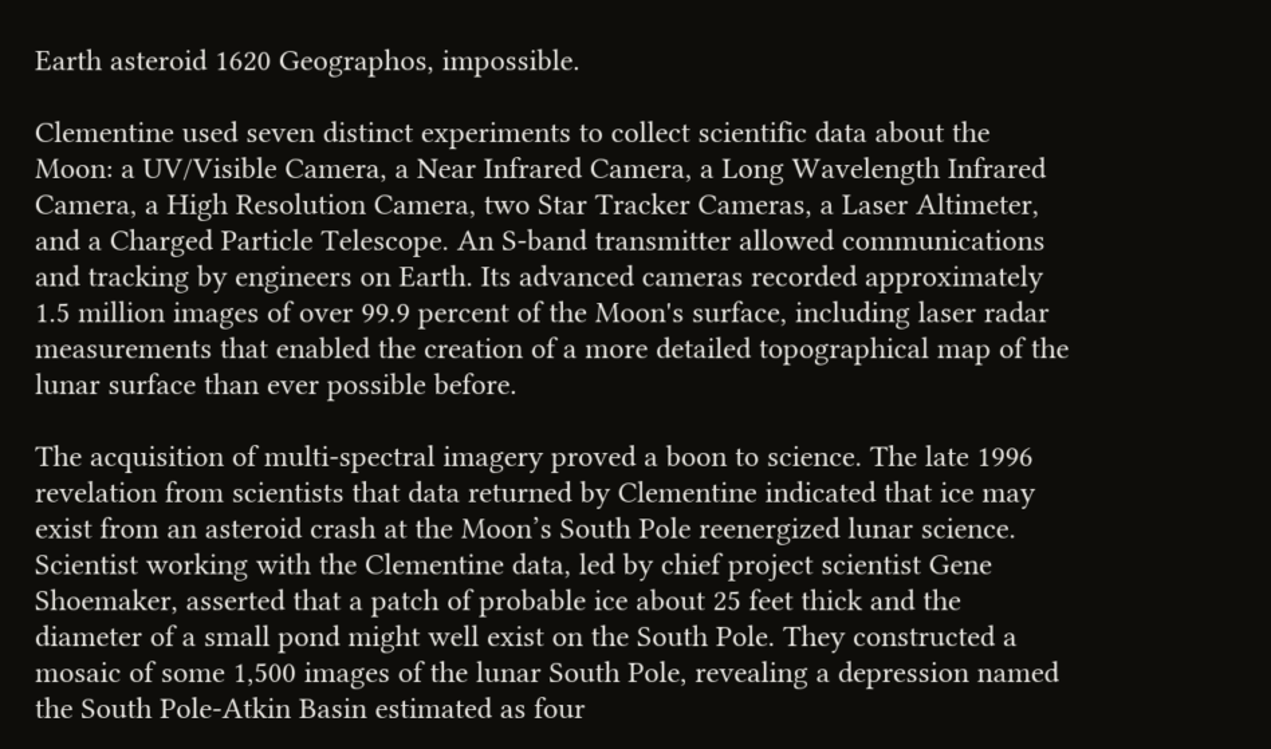Earth asteroid 1620 Geographos, impossible.

Clementine used seven distinct experiments to collect scientific data about the Moon: a UV/Visible Camera, a Near Infrared Camera, a Long Wavelength Infrared Camera, a High Resolution Camera, two Star Tracker Cameras, a Laser Altimeter, and a Charged Particle Telescope. An S-band transmitter allowed communications and tracking by engineers on Earth. Its advanced cameras recorded approximately 1.5 million images of over 99.9 percent of the Moon's surface, including laser radar measurements that enabled the creation of a more detailed topographical map of the lunar surface than ever possible before.

The acquisition of multi-spectral imagery proved a boon to science. The late 1996 revelation from scientists that data returned by Clementine indicated that ice may exist from an asteroid crash at the Moon’s South Pole reenergized lunar science. Scientist working with the Clementine data, led by chief project scientist Gene Shoemaker, asserted that a patch of probable ice about 25 feet thick and the diameter of a small pond might well exist on the South Pole. They constructed a mosaic of some 1,500 images of the lunar South Pole, revealing a depression named the South Pole-Atkin Basin estimated as four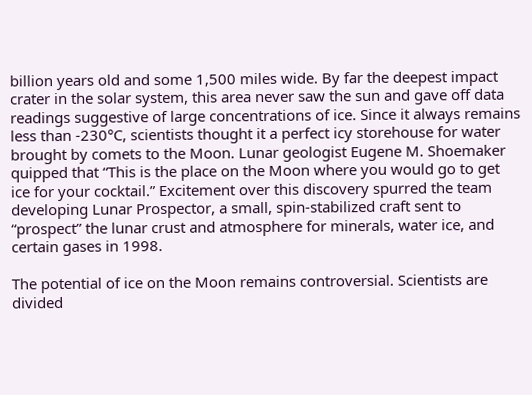billion years old and some 1,500 miles wide. By far the deepest impact crater in the solar system, this area never saw the sun and gave off data readings suggestive of large concentrations of ice. Since it always remains less than -230°C, scientists thought it a perfect icy storehouse for water brought by comets to the Moon. Lunar geologist Eugene M. Shoemaker quipped that “This is the place on the Moon where you would go to get ice for your cocktail.” Excitement over this discovery spurred the team developing Lunar Prospector, a small, spin-stabilized craft sent to “prospect” the lunar crust and atmosphere for minerals, water ice, and certain gases in 1998.

The potential of ice on the Moon remains controversial. Scientists are divided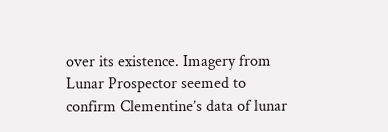over its existence. Imagery from Lunar Prospector seemed to confirm Clementine’s data of lunar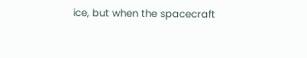ice, but when the spacecraft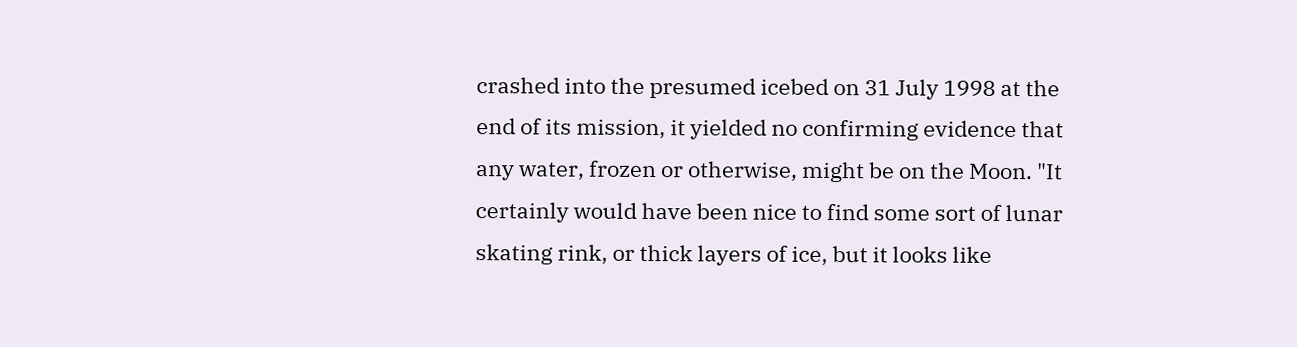crashed into the presumed icebed on 31 July 1998 at the end of its mission, it yielded no confirming evidence that any water, frozen or otherwise, might be on the Moon. "It certainly would have been nice to find some sort of lunar skating rink, or thick layers of ice, but it looks like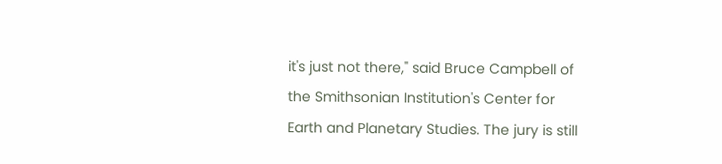it's just not there," said Bruce Campbell of the Smithsonian Institution's Center for Earth and Planetary Studies. The jury is still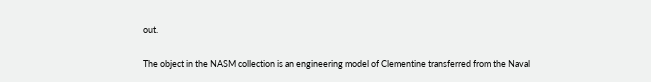out.

The object in the NASM collection is an engineering model of Clementine transferred from the Naval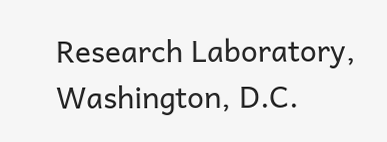Research Laboratory, Washington, D.C.